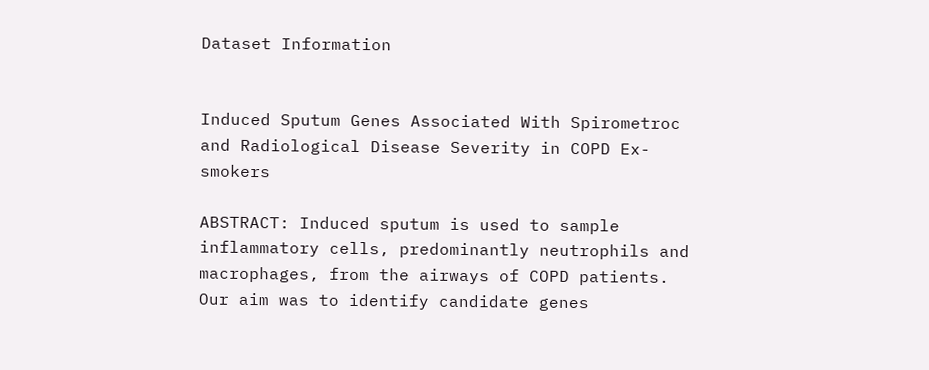Dataset Information


Induced Sputum Genes Associated With Spirometroc and Radiological Disease Severity in COPD Ex-smokers

ABSTRACT: Induced sputum is used to sample inflammatory cells, predominantly neutrophils and macrophages, from the airways of COPD patients. Our aim was to identify candidate genes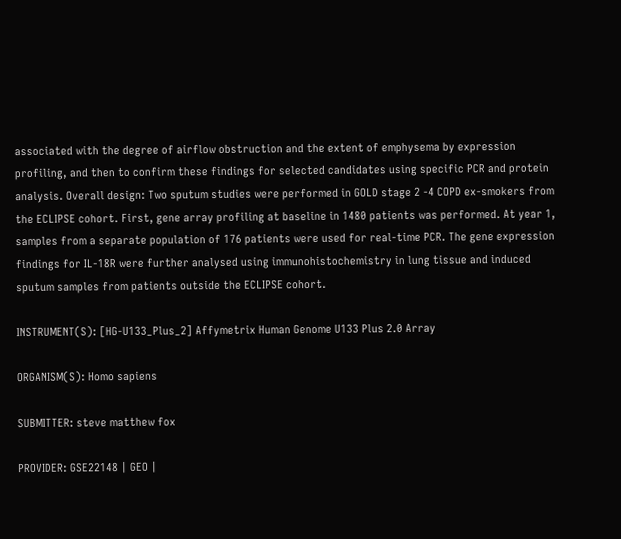associated with the degree of airflow obstruction and the extent of emphysema by expression profiling, and then to confirm these findings for selected candidates using specific PCR and protein analysis. Overall design: Two sputum studies were performed in GOLD stage 2 -4 COPD ex-smokers from the ECLIPSE cohort. First, gene array profiling at baseline in 1480 patients was performed. At year 1, samples from a separate population of 176 patients were used for real-time PCR. The gene expression findings for IL-18R were further analysed using immunohistochemistry in lung tissue and induced sputum samples from patients outside the ECLIPSE cohort.

INSTRUMENT(S): [HG-U133_Plus_2] Affymetrix Human Genome U133 Plus 2.0 Array

ORGANISM(S): Homo sapiens

SUBMITTER: steve matthew fox

PROVIDER: GSE22148 | GEO |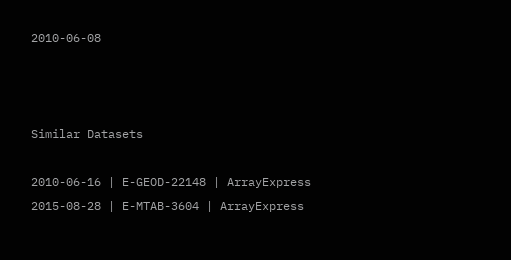2010-06-08



Similar Datasets

2010-06-16 | E-GEOD-22148 | ArrayExpress
2015-08-28 | E-MTAB-3604 | ArrayExpress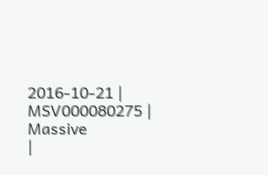2016-10-21 | MSV000080275 | Massive
|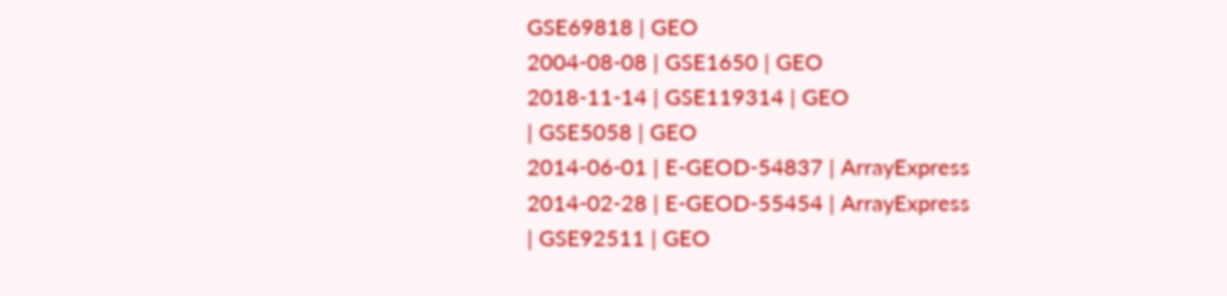GSE69818 | GEO
2004-08-08 | GSE1650 | GEO
2018-11-14 | GSE119314 | GEO
| GSE5058 | GEO
2014-06-01 | E-GEOD-54837 | ArrayExpress
2014-02-28 | E-GEOD-55454 | ArrayExpress
| GSE92511 | GEO